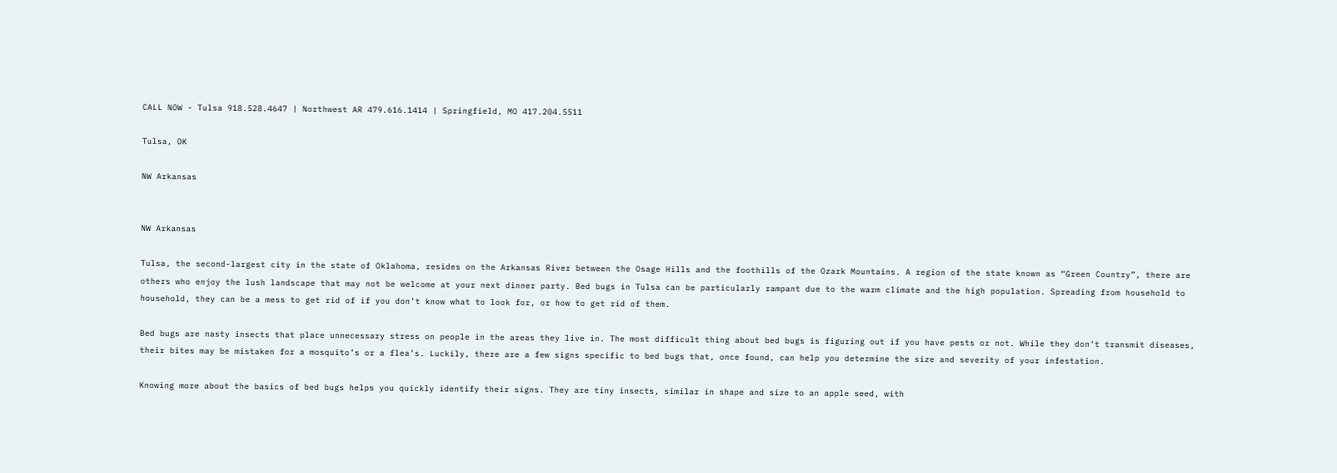CALL NOW - Tulsa 918.528.4647 | Northwest AR 479.616.1414 | Springfield, MO 417.204.5511

Tulsa, OK

NW Arkansas


NW Arkansas

Tulsa, the second-largest city in the state of Oklahoma, resides on the Arkansas River between the Osage Hills and the foothills of the Ozark Mountains. A region of the state known as “Green Country”, there are others who enjoy the lush landscape that may not be welcome at your next dinner party. Bed bugs in Tulsa can be particularly rampant due to the warm climate and the high population. Spreading from household to household, they can be a mess to get rid of if you don’t know what to look for, or how to get rid of them.

Bed bugs are nasty insects that place unnecessary stress on people in the areas they live in. The most difficult thing about bed bugs is figuring out if you have pests or not. While they don’t transmit diseases, their bites may be mistaken for a mosquito’s or a flea’s. Luckily, there are a few signs specific to bed bugs that, once found, can help you determine the size and severity of your infestation.

Knowing more about the basics of bed bugs helps you quickly identify their signs. They are tiny insects, similar in shape and size to an apple seed, with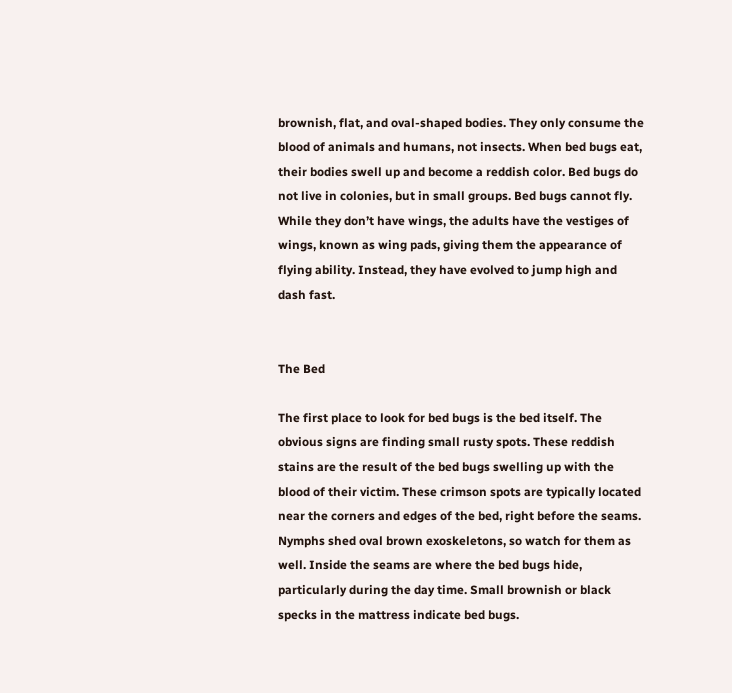brownish, flat, and oval-shaped bodies. They only consume the blood of animals and humans, not insects. When bed bugs eat, their bodies swell up and become a reddish color. Bed bugs do not live in colonies, but in small groups. Bed bugs cannot fly. While they don’t have wings, the adults have the vestiges of wings, known as wing pads, giving them the appearance of flying ability. Instead, they have evolved to jump high and dash fast.


The Bed

The first place to look for bed bugs is the bed itself. The obvious signs are finding small rusty spots. These reddish stains are the result of the bed bugs swelling up with the blood of their victim. These crimson spots are typically located near the corners and edges of the bed, right before the seams. Nymphs shed oval brown exoskeletons, so watch for them as well. Inside the seams are where the bed bugs hide, particularly during the day time. Small brownish or black specks in the mattress indicate bed bugs.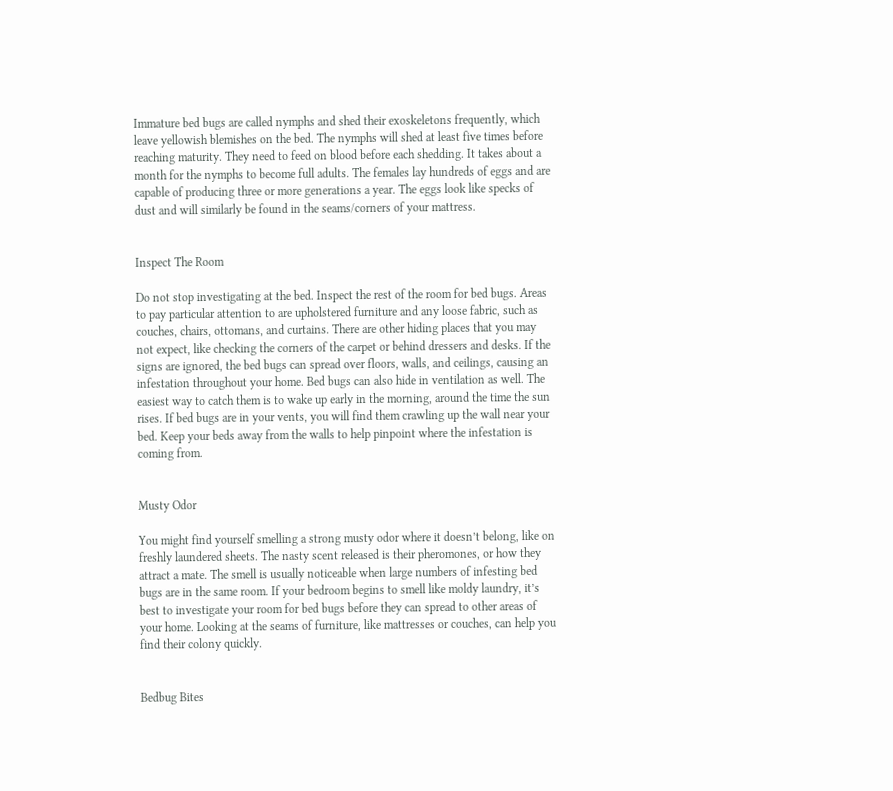Immature bed bugs are called nymphs and shed their exoskeletons frequently, which leave yellowish blemishes on the bed. The nymphs will shed at least five times before reaching maturity. They need to feed on blood before each shedding. It takes about a month for the nymphs to become full adults. The females lay hundreds of eggs and are capable of producing three or more generations a year. The eggs look like specks of dust and will similarly be found in the seams/corners of your mattress.


Inspect The Room

Do not stop investigating at the bed. Inspect the rest of the room for bed bugs. Areas to pay particular attention to are upholstered furniture and any loose fabric, such as couches, chairs, ottomans, and curtains. There are other hiding places that you may not expect, like checking the corners of the carpet or behind dressers and desks. If the signs are ignored, the bed bugs can spread over floors, walls, and ceilings, causing an infestation throughout your home. Bed bugs can also hide in ventilation as well. The easiest way to catch them is to wake up early in the morning, around the time the sun rises. If bed bugs are in your vents, you will find them crawling up the wall near your bed. Keep your beds away from the walls to help pinpoint where the infestation is coming from.


Musty Odor

You might find yourself smelling a strong musty odor where it doesn’t belong, like on freshly laundered sheets. The nasty scent released is their pheromones, or how they attract a mate. The smell is usually noticeable when large numbers of infesting bed bugs are in the same room. If your bedroom begins to smell like moldy laundry, it’s best to investigate your room for bed bugs before they can spread to other areas of your home. Looking at the seams of furniture, like mattresses or couches, can help you find their colony quickly.


Bedbug Bites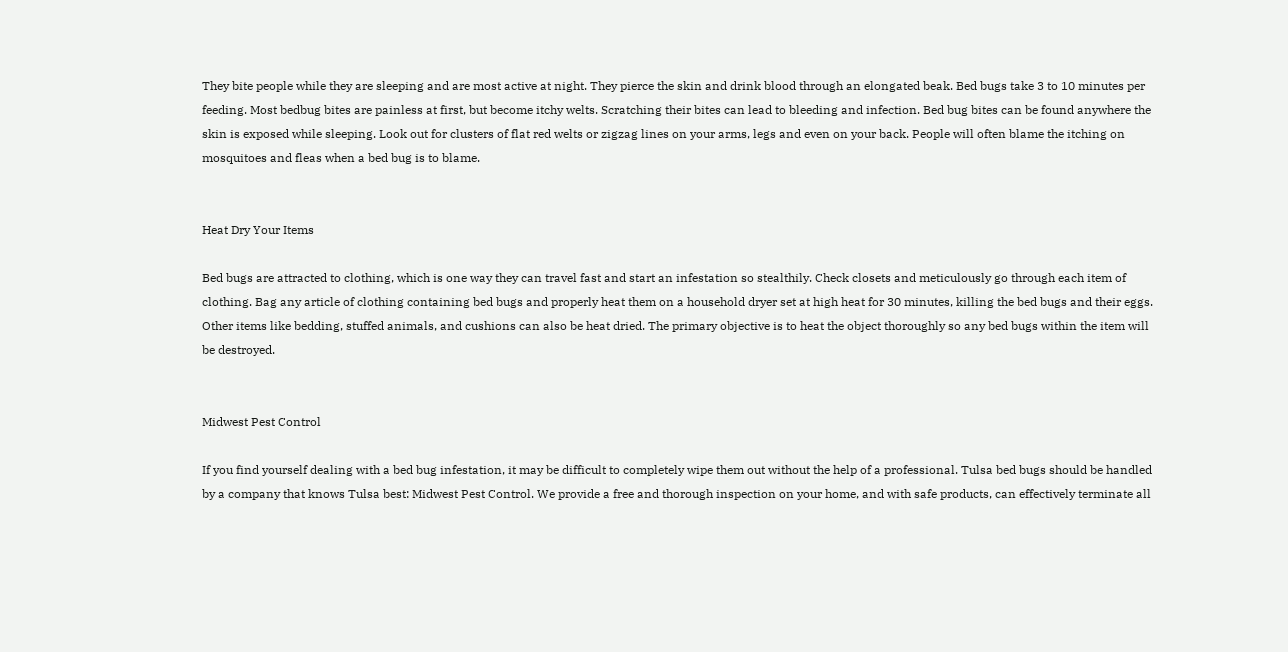They bite people while they are sleeping and are most active at night. They pierce the skin and drink blood through an elongated beak. Bed bugs take 3 to 10 minutes per feeding. Most bedbug bites are painless at first, but become itchy welts. Scratching their bites can lead to bleeding and infection. Bed bug bites can be found anywhere the skin is exposed while sleeping. Look out for clusters of flat red welts or zigzag lines on your arms, legs and even on your back. People will often blame the itching on mosquitoes and fleas when a bed bug is to blame.


Heat Dry Your Items

Bed bugs are attracted to clothing, which is one way they can travel fast and start an infestation so stealthily. Check closets and meticulously go through each item of clothing. Bag any article of clothing containing bed bugs and properly heat them on a household dryer set at high heat for 30 minutes, killing the bed bugs and their eggs. Other items like bedding, stuffed animals, and cushions can also be heat dried. The primary objective is to heat the object thoroughly so any bed bugs within the item will be destroyed.


Midwest Pest Control

If you find yourself dealing with a bed bug infestation, it may be difficult to completely wipe them out without the help of a professional. Tulsa bed bugs should be handled by a company that knows Tulsa best: Midwest Pest Control. We provide a free and thorough inspection on your home, and with safe products, can effectively terminate all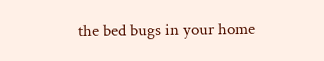the bed bugs in your home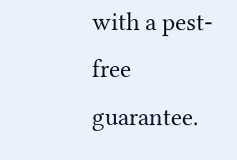with a pest-free guarantee.